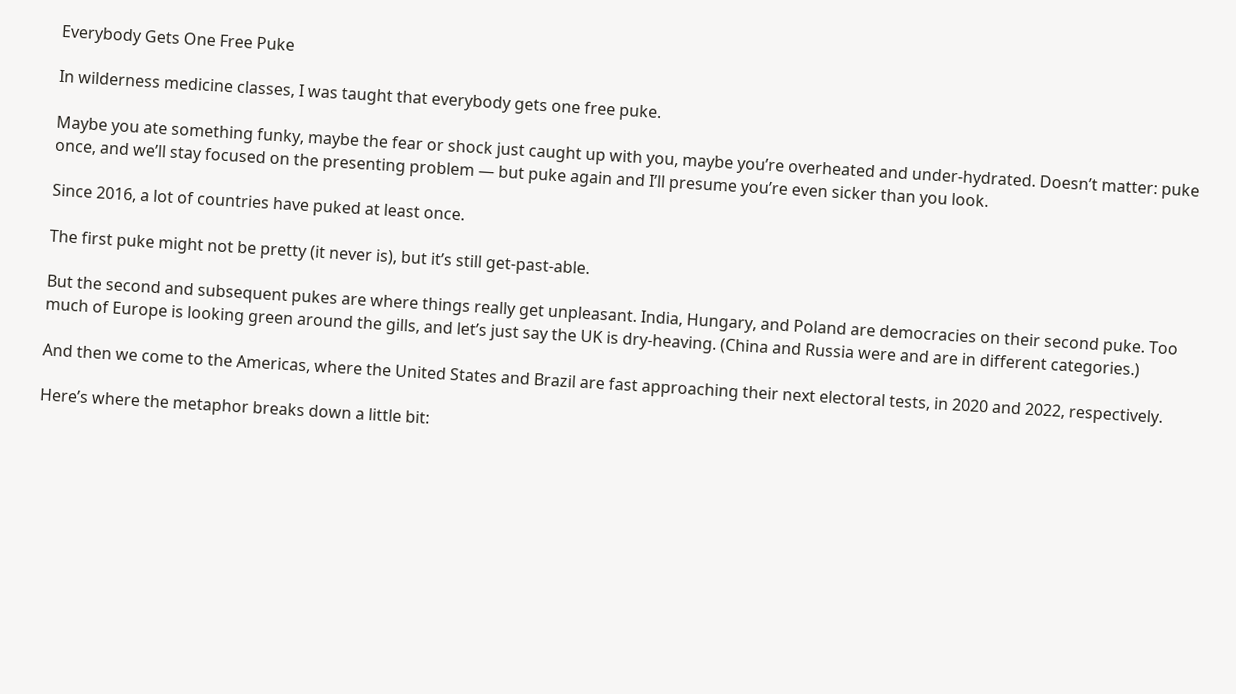Everybody Gets One Free Puke

In wilderness medicine classes, I was taught that everybody gets one free puke.

Maybe you ate something funky, maybe the fear or shock just caught up with you, maybe you’re overheated and under-hydrated. Doesn’t matter: puke once, and we’ll stay focused on the presenting problem — but puke again and I’ll presume you’re even sicker than you look.

Since 2016, a lot of countries have puked at least once.

The first puke might not be pretty (it never is), but it’s still get-past-able.

But the second and subsequent pukes are where things really get unpleasant. India, Hungary, and Poland are democracies on their second puke. Too much of Europe is looking green around the gills, and let’s just say the UK is dry-heaving. (China and Russia were and are in different categories.)

And then we come to the Americas, where the United States and Brazil are fast approaching their next electoral tests, in 2020 and 2022, respectively.

Here’s where the metaphor breaks down a little bit: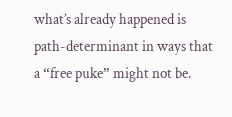what’s already happened is path-determinant in ways that a “free puke” might not be.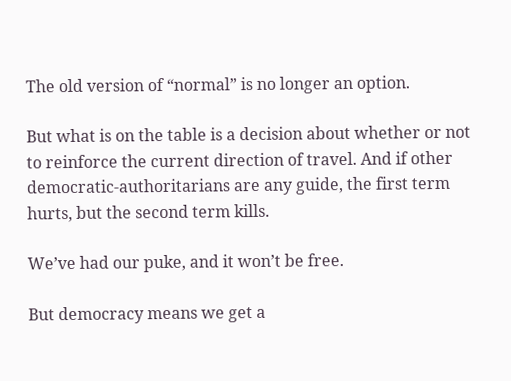The old version of “normal” is no longer an option.

But what is on the table is a decision about whether or not to reinforce the current direction of travel. And if other democratic-authoritarians are any guide, the first term hurts, but the second term kills.

We’ve had our puke, and it won’t be free.

But democracy means we get a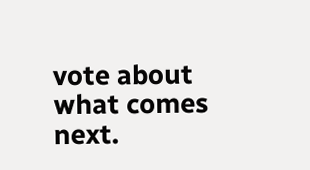vote about what comes next.